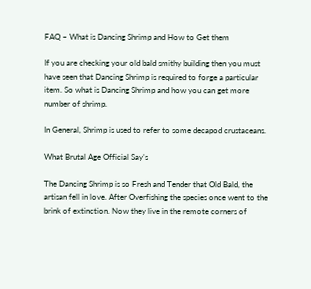FAQ – What is Dancing Shrimp and How to Get them

If you are checking your old bald smithy building then you must have seen that Dancing Shrimp is required to forge a particular item. So what is Dancing Shrimp and how you can get more number of shrimp.

In General, Shrimp is used to refer to some decapod crustaceans.

What Brutal Age Official Say’s

The Dancing Shrimp is so Fresh and Tender that Old Bald, the artisan fell in love. After Overfishing the species once went to the brink of extinction. Now they live in the remote corners of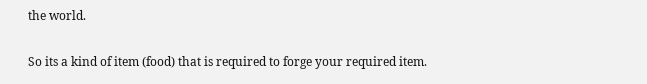the world.

So its a kind of item (food) that is required to forge your required item.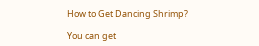How to Get Dancing Shrimp?

You can get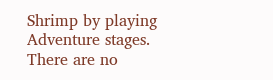Shrimp by playing Adventure stages. There are no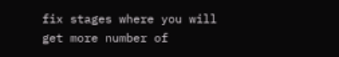fix stages where you will get more number of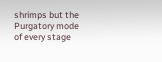shrimps but the Purgatory mode of every stage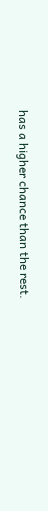has a higher chance than the rest.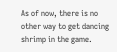As of now, there is no other way to get dancing shrimp in the game.